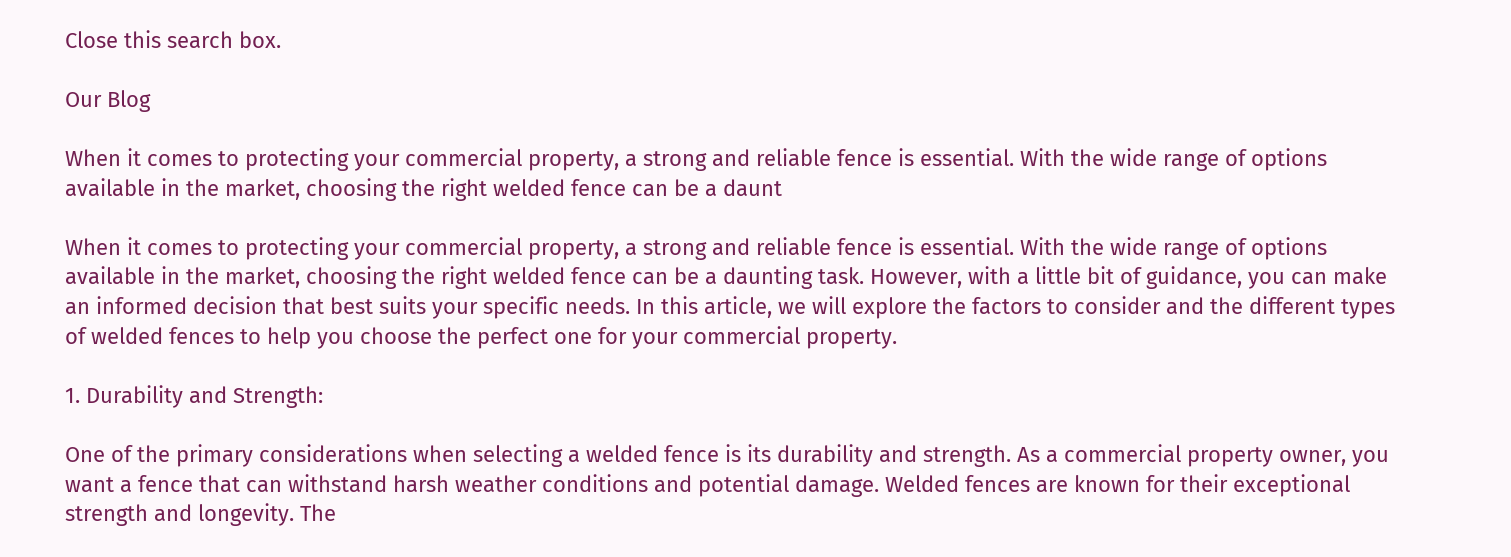Close this search box.

Our Blog

When it comes to protecting your commercial property, a strong and reliable fence is essential. With the wide range of options available in the market, choosing the right welded fence can be a daunt

When it comes to protecting your commercial property, a strong and reliable fence is essential. With the wide range of options available in the market, choosing the right welded fence can be a daunting task. However, with a little bit of guidance, you can make an informed decision that best suits your specific needs. In this article, we will explore the factors to consider and the different types of welded fences to help you choose the perfect one for your commercial property.

1. Durability and Strength:

One of the primary considerations when selecting a welded fence is its durability and strength. As a commercial property owner, you want a fence that can withstand harsh weather conditions and potential damage. Welded fences are known for their exceptional strength and longevity. The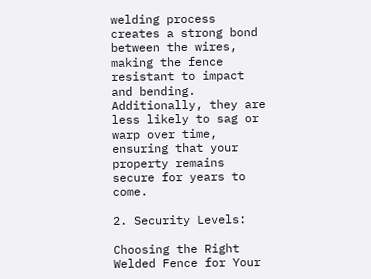welding process creates a strong bond between the wires, making the fence resistant to impact and bending. Additionally, they are less likely to sag or warp over time, ensuring that your property remains secure for years to come.

2. Security Levels:

Choosing the Right Welded Fence for Your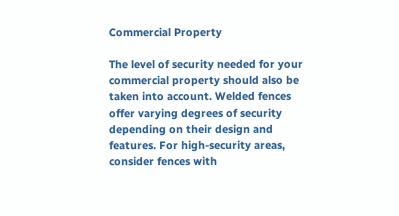Commercial Property

The level of security needed for your commercial property should also be taken into account. Welded fences offer varying degrees of security depending on their design and features. For high-security areas, consider fences with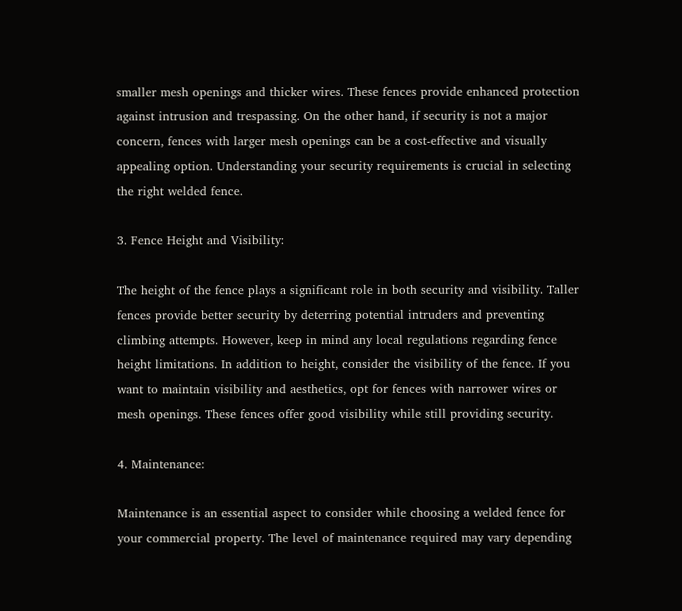smaller mesh openings and thicker wires. These fences provide enhanced protection against intrusion and trespassing. On the other hand, if security is not a major concern, fences with larger mesh openings can be a cost-effective and visually appealing option. Understanding your security requirements is crucial in selecting the right welded fence.

3. Fence Height and Visibility:

The height of the fence plays a significant role in both security and visibility. Taller fences provide better security by deterring potential intruders and preventing climbing attempts. However, keep in mind any local regulations regarding fence height limitations. In addition to height, consider the visibility of the fence. If you want to maintain visibility and aesthetics, opt for fences with narrower wires or mesh openings. These fences offer good visibility while still providing security.

4. Maintenance:

Maintenance is an essential aspect to consider while choosing a welded fence for your commercial property. The level of maintenance required may vary depending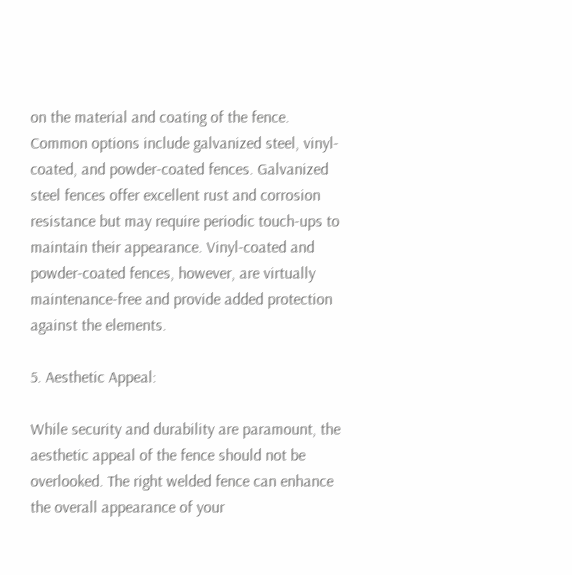on the material and coating of the fence. Common options include galvanized steel, vinyl-coated, and powder-coated fences. Galvanized steel fences offer excellent rust and corrosion resistance but may require periodic touch-ups to maintain their appearance. Vinyl-coated and powder-coated fences, however, are virtually maintenance-free and provide added protection against the elements.

5. Aesthetic Appeal:

While security and durability are paramount, the aesthetic appeal of the fence should not be overlooked. The right welded fence can enhance the overall appearance of your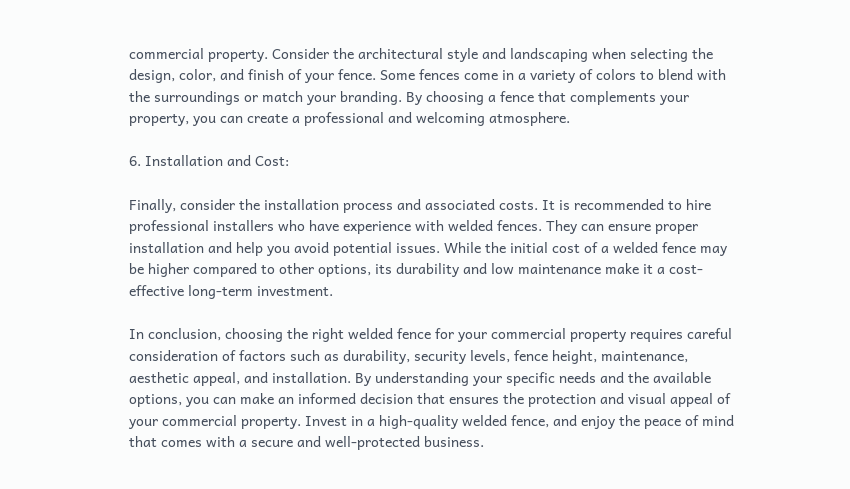commercial property. Consider the architectural style and landscaping when selecting the design, color, and finish of your fence. Some fences come in a variety of colors to blend with the surroundings or match your branding. By choosing a fence that complements your property, you can create a professional and welcoming atmosphere.

6. Installation and Cost:

Finally, consider the installation process and associated costs. It is recommended to hire professional installers who have experience with welded fences. They can ensure proper installation and help you avoid potential issues. While the initial cost of a welded fence may be higher compared to other options, its durability and low maintenance make it a cost-effective long-term investment.

In conclusion, choosing the right welded fence for your commercial property requires careful consideration of factors such as durability, security levels, fence height, maintenance, aesthetic appeal, and installation. By understanding your specific needs and the available options, you can make an informed decision that ensures the protection and visual appeal of your commercial property. Invest in a high-quality welded fence, and enjoy the peace of mind that comes with a secure and well-protected business.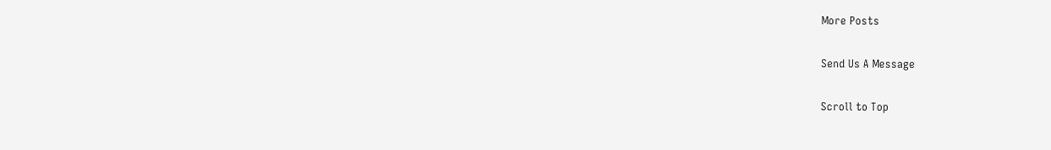More Posts

Send Us A Message

Scroll to Top